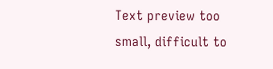Text preview too small, difficult to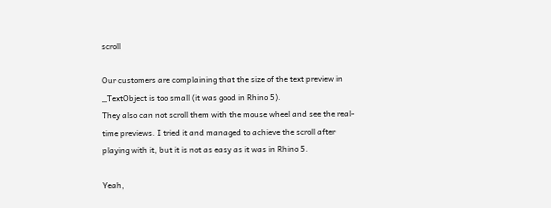scroll

Our customers are complaining that the size of the text preview in _TextObject is too small (it was good in Rhino 5).
They also can not scroll them with the mouse wheel and see the real-time previews. I tried it and managed to achieve the scroll after playing with it, but it is not as easy as it was in Rhino 5.

Yeah,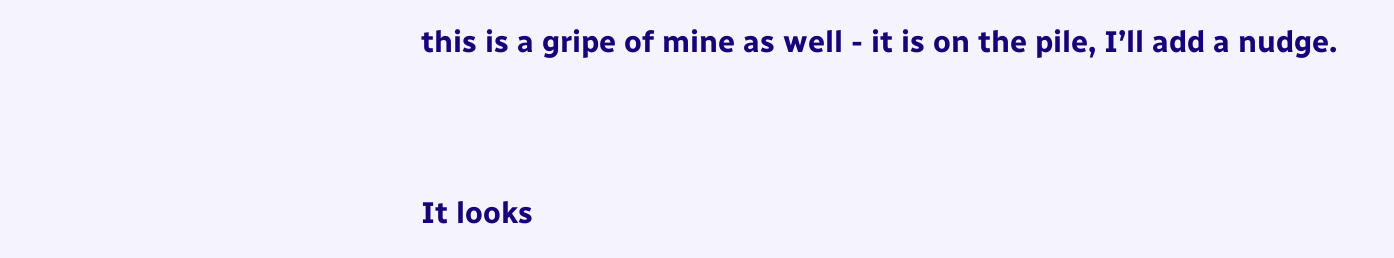this is a gripe of mine as well - it is on the pile, I’ll add a nudge.


It looks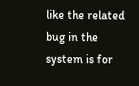like the related bug in the system is for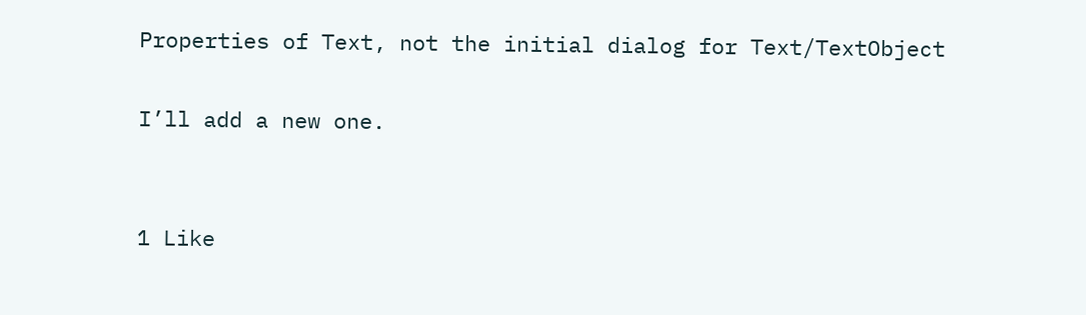Properties of Text, not the initial dialog for Text/TextObject

I’ll add a new one.


1 Like